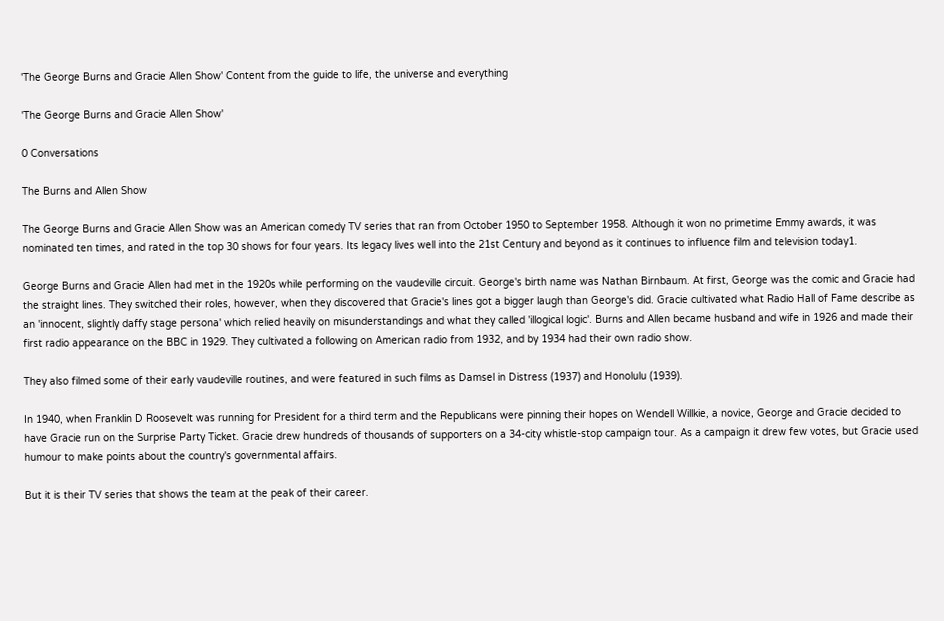'The George Burns and Gracie Allen Show' Content from the guide to life, the universe and everything

'The George Burns and Gracie Allen Show'

0 Conversations

The Burns and Allen Show

The George Burns and Gracie Allen Show was an American comedy TV series that ran from October 1950 to September 1958. Although it won no primetime Emmy awards, it was nominated ten times, and rated in the top 30 shows for four years. Its legacy lives well into the 21st Century and beyond as it continues to influence film and television today1.

George Burns and Gracie Allen had met in the 1920s while performing on the vaudeville circuit. George's birth name was Nathan Birnbaum. At first, George was the comic and Gracie had the straight lines. They switched their roles, however, when they discovered that Gracie's lines got a bigger laugh than George's did. Gracie cultivated what Radio Hall of Fame describe as an 'innocent, slightly daffy stage persona' which relied heavily on misunderstandings and what they called 'illogical logic'. Burns and Allen became husband and wife in 1926 and made their first radio appearance on the BBC in 1929. They cultivated a following on American radio from 1932, and by 1934 had their own radio show.

They also filmed some of their early vaudeville routines, and were featured in such films as Damsel in Distress (1937) and Honolulu (1939).

In 1940, when Franklin D Roosevelt was running for President for a third term and the Republicans were pinning their hopes on Wendell Willkie, a novice, George and Gracie decided to have Gracie run on the Surprise Party Ticket. Gracie drew hundreds of thousands of supporters on a 34-city whistle-stop campaign tour. As a campaign it drew few votes, but Gracie used humour to make points about the country's governmental affairs.

But it is their TV series that shows the team at the peak of their career.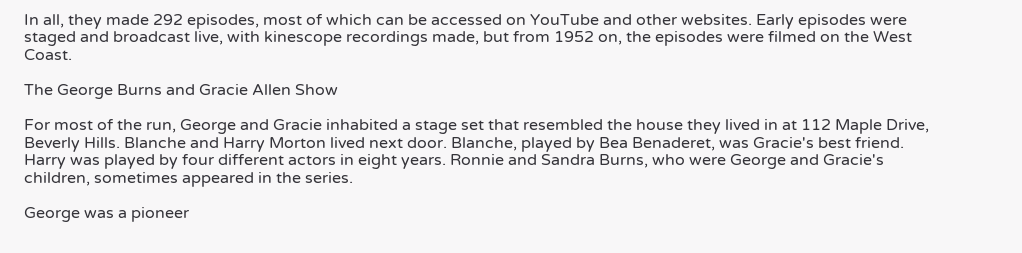In all, they made 292 episodes, most of which can be accessed on YouTube and other websites. Early episodes were staged and broadcast live, with kinescope recordings made, but from 1952 on, the episodes were filmed on the West Coast.

The George Burns and Gracie Allen Show

For most of the run, George and Gracie inhabited a stage set that resembled the house they lived in at 112 Maple Drive, Beverly Hills. Blanche and Harry Morton lived next door. Blanche, played by Bea Benaderet, was Gracie's best friend. Harry was played by four different actors in eight years. Ronnie and Sandra Burns, who were George and Gracie's children, sometimes appeared in the series.

George was a pioneer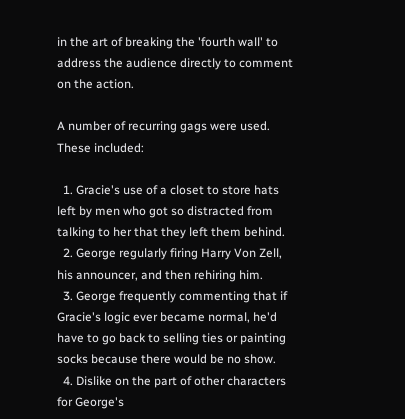in the art of breaking the 'fourth wall' to address the audience directly to comment on the action.

A number of recurring gags were used. These included:

  1. Gracie's use of a closet to store hats left by men who got so distracted from talking to her that they left them behind.
  2. George regularly firing Harry Von Zell, his announcer, and then rehiring him.
  3. George frequently commenting that if Gracie's logic ever became normal, he'd have to go back to selling ties or painting socks because there would be no show.
  4. Dislike on the part of other characters for George's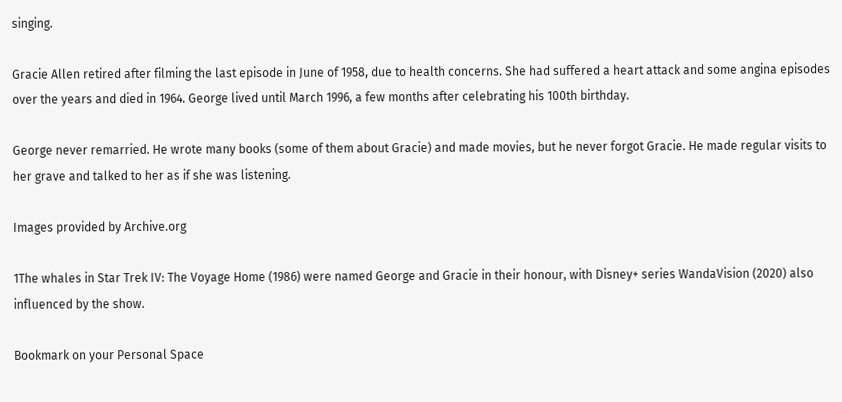singing.

Gracie Allen retired after filming the last episode in June of 1958, due to health concerns. She had suffered a heart attack and some angina episodes over the years and died in 1964. George lived until March 1996, a few months after celebrating his 100th birthday.

George never remarried. He wrote many books (some of them about Gracie) and made movies, but he never forgot Gracie. He made regular visits to her grave and talked to her as if she was listening.

Images provided by Archive.org

1The whales in Star Trek IV: The Voyage Home (1986) were named George and Gracie in their honour, with Disney+ series WandaVision (2020) also influenced by the show.

Bookmark on your Personal Space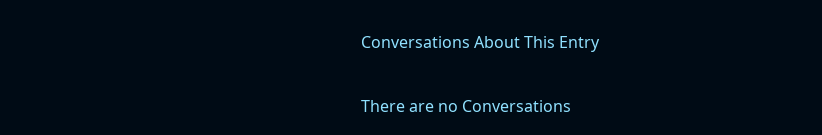Conversations About This Entry

There are no Conversations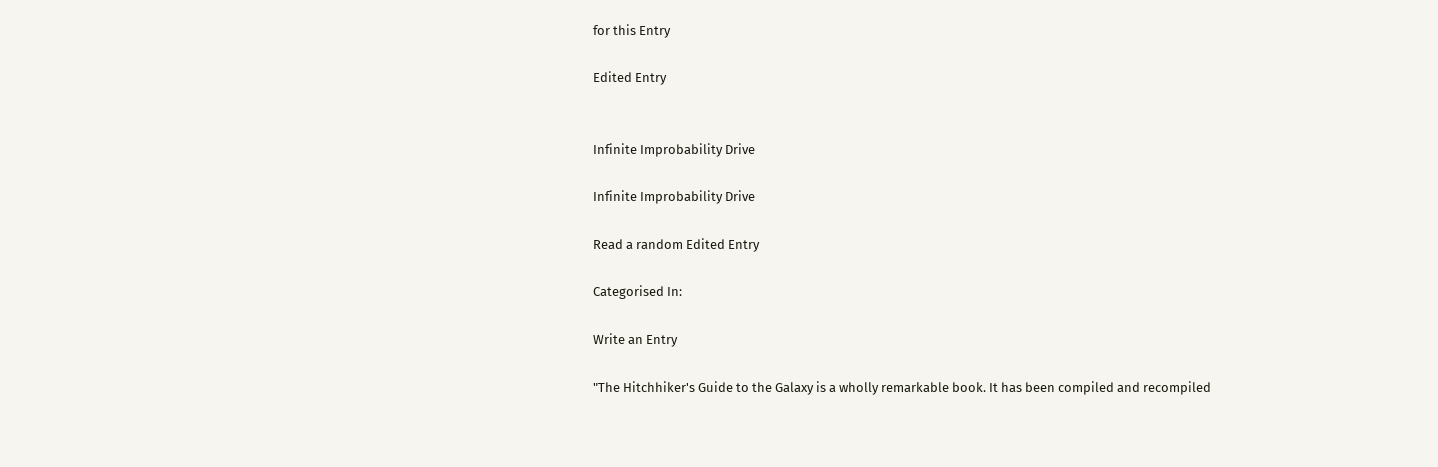for this Entry

Edited Entry


Infinite Improbability Drive

Infinite Improbability Drive

Read a random Edited Entry

Categorised In:

Write an Entry

"The Hitchhiker's Guide to the Galaxy is a wholly remarkable book. It has been compiled and recompiled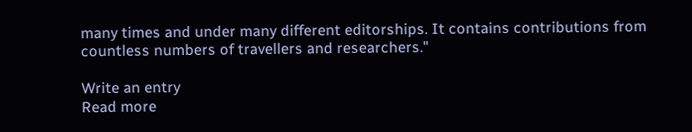many times and under many different editorships. It contains contributions from countless numbers of travellers and researchers."

Write an entry
Read more